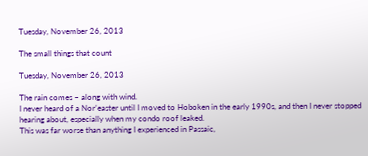Tuesday, November 26, 2013

The small things that count

Tuesday, November 26, 2013

The rain comes – along with wind.
I never heard of a Nor’easter until I moved to Hoboken in the early 1990s, and then I never stopped hearing about, especially when my condo roof leaked.
This was far worse than anything I experienced in Passaic,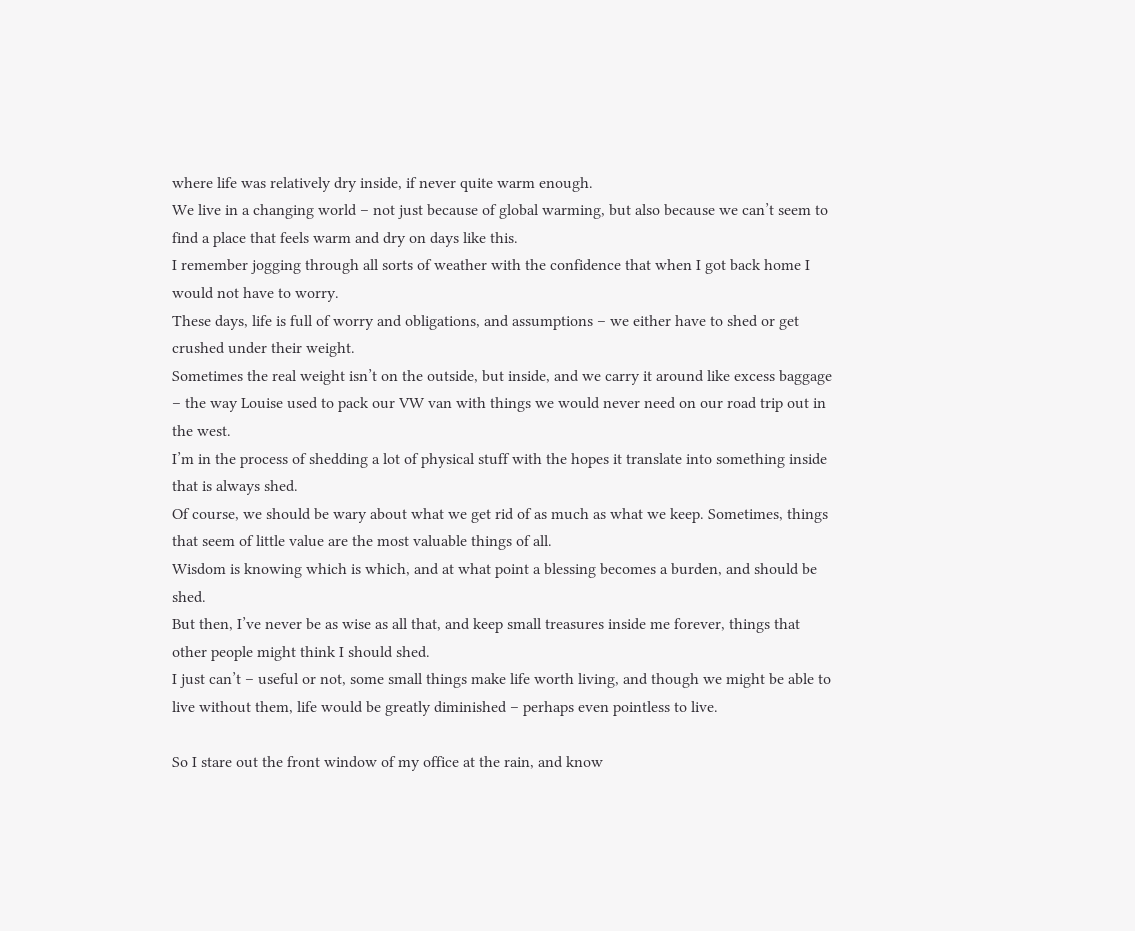where life was relatively dry inside, if never quite warm enough.
We live in a changing world – not just because of global warming, but also because we can’t seem to find a place that feels warm and dry on days like this.
I remember jogging through all sorts of weather with the confidence that when I got back home I would not have to worry.
These days, life is full of worry and obligations, and assumptions – we either have to shed or get crushed under their weight.
Sometimes the real weight isn’t on the outside, but inside, and we carry it around like excess baggage – the way Louise used to pack our VW van with things we would never need on our road trip out in the west.
I’m in the process of shedding a lot of physical stuff with the hopes it translate into something inside that is always shed.
Of course, we should be wary about what we get rid of as much as what we keep. Sometimes, things that seem of little value are the most valuable things of all.
Wisdom is knowing which is which, and at what point a blessing becomes a burden, and should be shed.
But then, I’ve never be as wise as all that, and keep small treasures inside me forever, things that other people might think I should shed.
I just can’t – useful or not, some small things make life worth living, and though we might be able to live without them, life would be greatly diminished – perhaps even pointless to live.

So I stare out the front window of my office at the rain, and know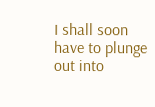I shall soon have to plunge out into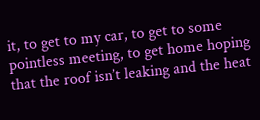it, to get to my car, to get to some pointless meeting, to get home hoping that the roof isn’t leaking and the heat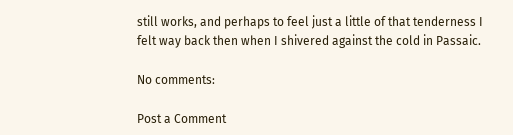still works, and perhaps to feel just a little of that tenderness I felt way back then when I shivered against the cold in Passaic.

No comments:

Post a Comment